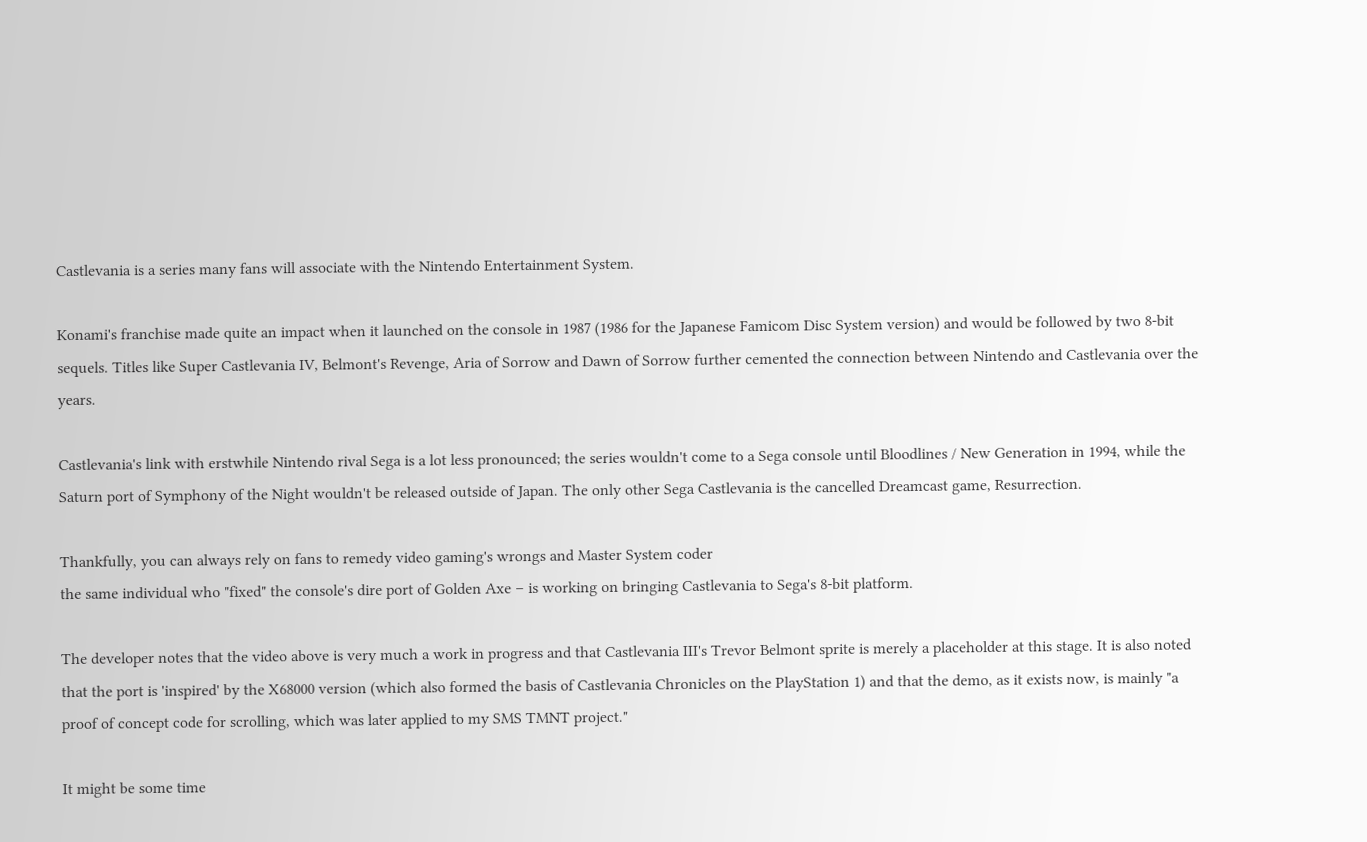Castlevania is a series many fans will associate with the Nintendo Entertainment System.

Konami's franchise made quite an impact when it launched on the console in 1987 (1986 for the Japanese Famicom Disc System version) and would be followed by two 8-bit sequels. Titles like Super Castlevania IV, Belmont's Revenge, Aria of Sorrow and Dawn of Sorrow further cemented the connection between Nintendo and Castlevania over the years.

Castlevania's link with erstwhile Nintendo rival Sega is a lot less pronounced; the series wouldn't come to a Sega console until Bloodlines / New Generation in 1994, while the Saturn port of Symphony of the Night wouldn't be released outside of Japan. The only other Sega Castlevania is the cancelled Dreamcast game, Resurrection.

Thankfully, you can always rely on fans to remedy video gaming's wrongs and Master System coder
the same individual who "fixed" the console's dire port of Golden Axe – is working on bringing Castlevania to Sega's 8-bit platform.

The developer notes that the video above is very much a work in progress and that Castlevania III's Trevor Belmont sprite is merely a placeholder at this stage. It is also noted that the port is 'inspired' by the X68000 version (which also formed the basis of Castlevania Chronicles on the PlayStation 1) and that the demo, as it exists now, is mainly "a proof of concept code for scrolling, which was later applied to my SMS TMNT project."

It might be some time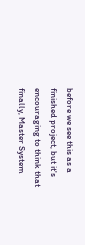before we see this as a finished project, but it's encouraging to think that finally, Master System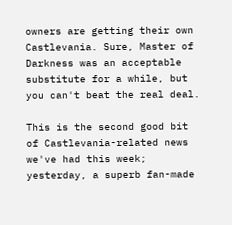owners are getting their own Castlevania. Sure, Master of Darkness was an acceptable substitute for a while, but you can't beat the real deal.

This is the second good bit of Castlevania-related news we've had this week; yesterday, a superb fan-made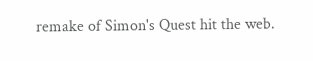remake of Simon's Quest hit the web.